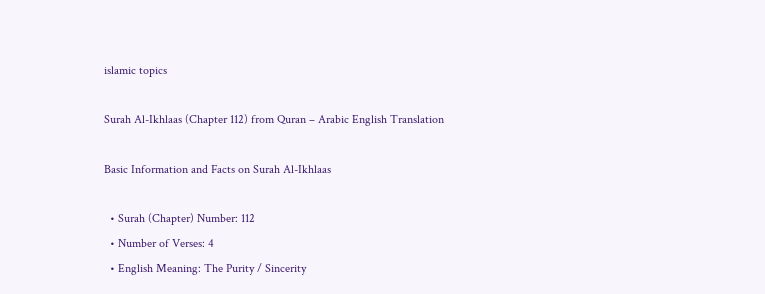islamic topics

Surah Al-Ikhlaas (Chapter 112) from Quran – Arabic English Translation

Basic Information and Facts on Surah Al-Ikhlaas

  • Surah (Chapter) Number: 112
  • Number of Verses: 4
  • English Meaning: The Purity / Sincerity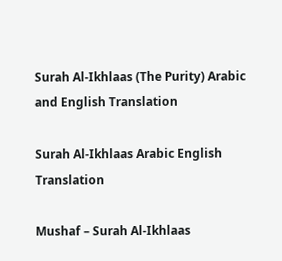Surah Al-Ikhlaas (The Purity) Arabic and English Translation

Surah Al-Ikhlaas Arabic English Translation

Mushaf – Surah Al-Ikhlaas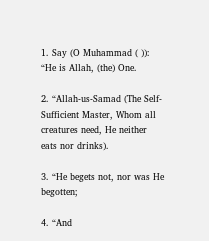1. Say (O Muhammad ( )): “He is Allah, (the) One.

2. “Allah-us-Samad (The Self-Sufficient Master, Whom all creatures need, He neither eats nor drinks).

3. “He begets not, nor was He begotten;

4. “And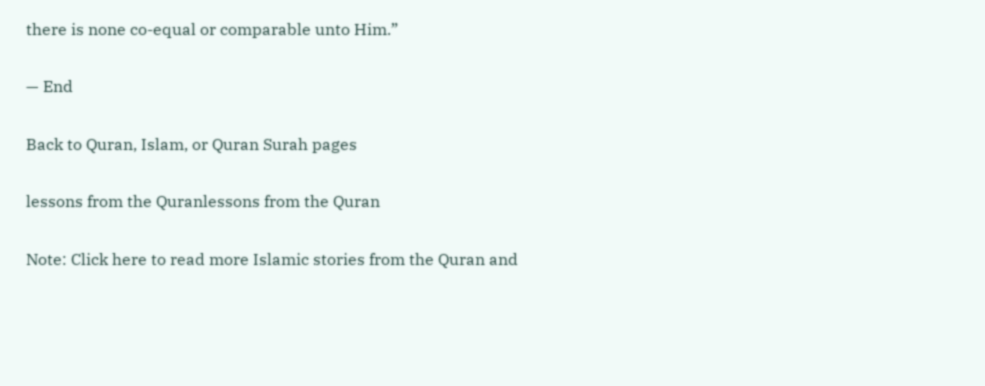there is none co-equal or comparable unto Him.”

— End

Back to Quran, Islam, or Quran Surah pages

lessons from the Quranlessons from the Quran

Note: Click here to read more Islamic stories from the Quran and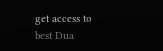get access to best Dua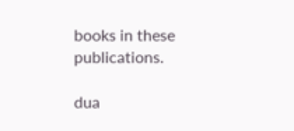books in these publications.

dua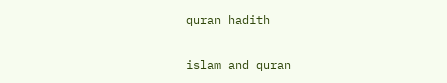quran hadith

islam and quran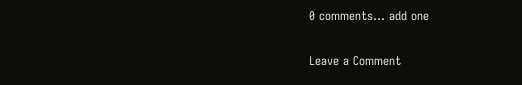0 comments… add one

Leave a Comment